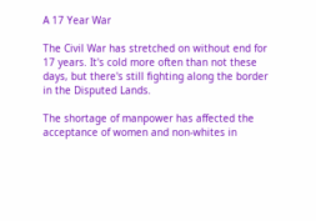A 17 Year War

The Civil War has stretched on without end for 17 years. It's cold more often than not these days, but there's still fighting along the border in the Disputed Lands.

The shortage of manpower has affected the acceptance of women and non-whites in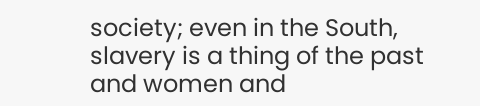society; even in the South, slavery is a thing of the past and women and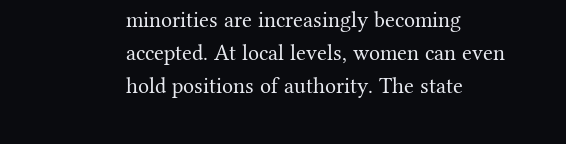minorities are increasingly becoming accepted. At local levels, women can even hold positions of authority. The state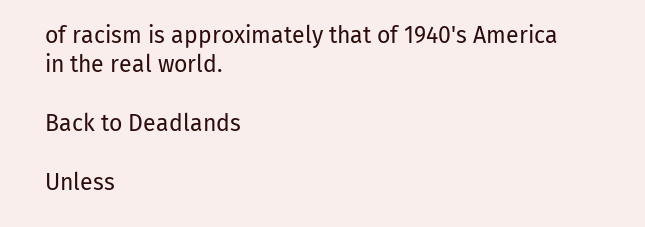of racism is approximately that of 1940's America in the real world.

Back to Deadlands

Unless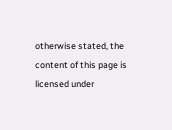otherwise stated, the content of this page is licensed under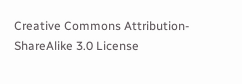Creative Commons Attribution-ShareAlike 3.0 License